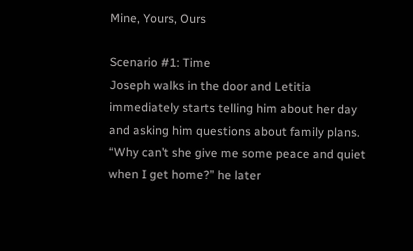Mine, Yours, Ours

Scenario #1: Time
Joseph walks in the door and Letitia immediately starts telling him about her day and asking him questions about family plans. “Why can’t she give me some peace and quiet when I get home?” he later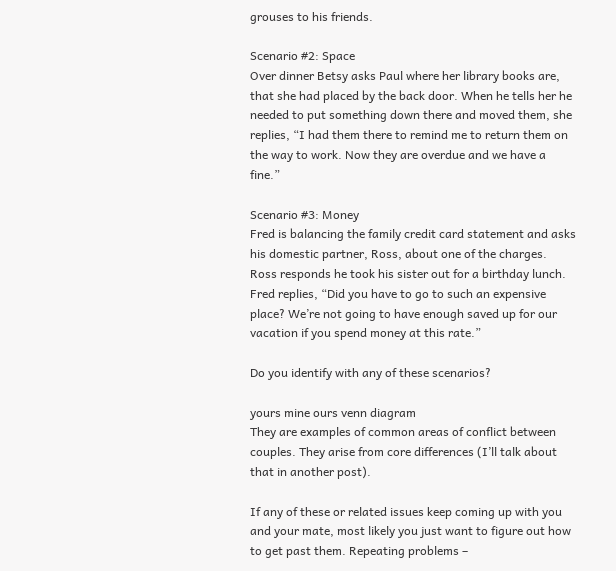grouses to his friends.

Scenario #2: Space
Over dinner Betsy asks Paul where her library books are, that she had placed by the back door. When he tells her he needed to put something down there and moved them, she replies, “I had them there to remind me to return them on the way to work. Now they are overdue and we have a fine.”

Scenario #3: Money
Fred is balancing the family credit card statement and asks his domestic partner, Ross, about one of the charges. Ross responds he took his sister out for a birthday lunch. Fred replies, “Did you have to go to such an expensive place? We’re not going to have enough saved up for our vacation if you spend money at this rate.”

Do you identify with any of these scenarios?

yours mine ours venn diagram
They are examples of common areas of conflict between couples. They arise from core differences (I’ll talk about that in another post).

If any of these or related issues keep coming up with you and your mate, most likely you just want to figure out how to get past them. Repeating problems –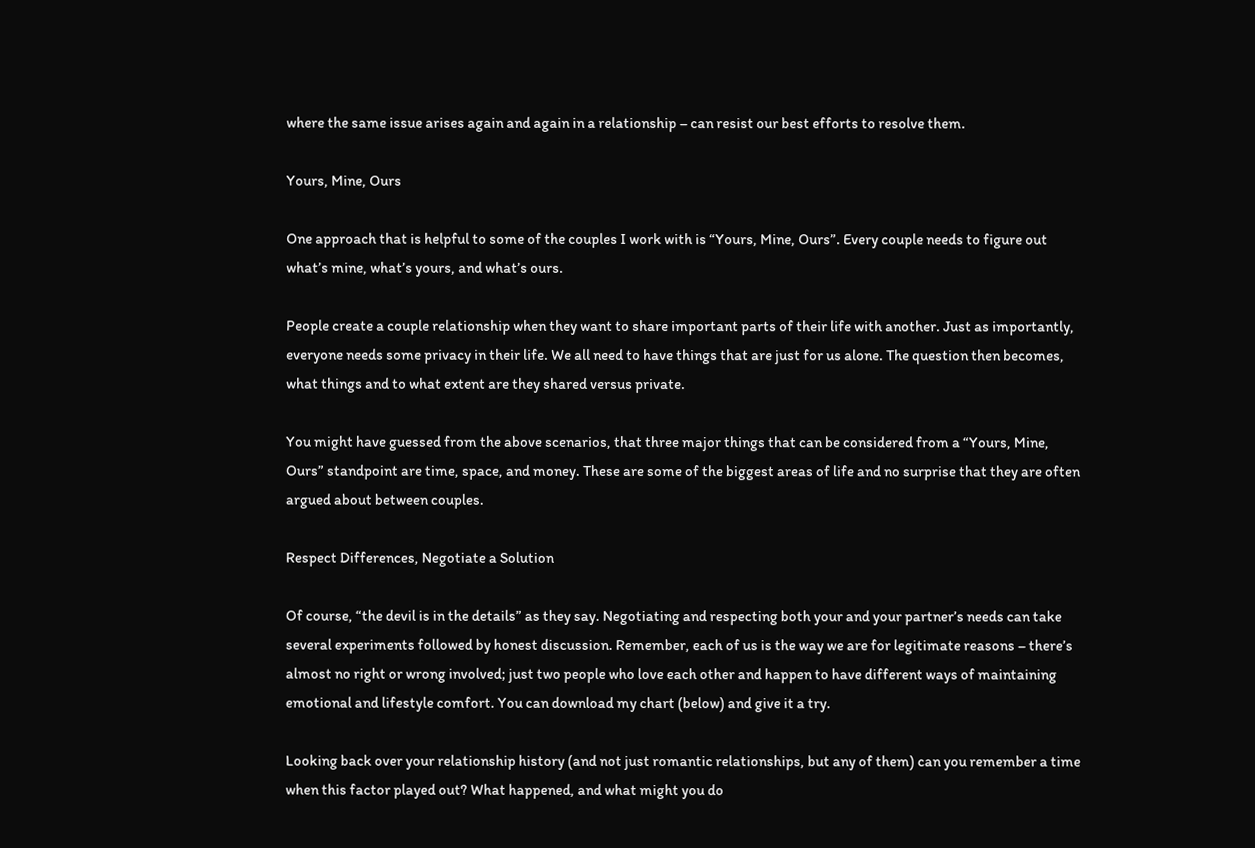where the same issue arises again and again in a relationship – can resist our best efforts to resolve them.

Yours, Mine, Ours

One approach that is helpful to some of the couples I work with is “Yours, Mine, Ours”. Every couple needs to figure out what’s mine, what’s yours, and what’s ours.

People create a couple relationship when they want to share important parts of their life with another. Just as importantly, everyone needs some privacy in their life. We all need to have things that are just for us alone. The question then becomes, what things and to what extent are they shared versus private.

You might have guessed from the above scenarios, that three major things that can be considered from a “Yours, Mine, Ours” standpoint are time, space, and money. These are some of the biggest areas of life and no surprise that they are often argued about between couples.

Respect Differences, Negotiate a Solution

Of course, “the devil is in the details” as they say. Negotiating and respecting both your and your partner’s needs can take several experiments followed by honest discussion. Remember, each of us is the way we are for legitimate reasons – there’s almost no right or wrong involved; just two people who love each other and happen to have different ways of maintaining emotional and lifestyle comfort. You can download my chart (below) and give it a try.

Looking back over your relationship history (and not just romantic relationships, but any of them) can you remember a time when this factor played out? What happened, and what might you do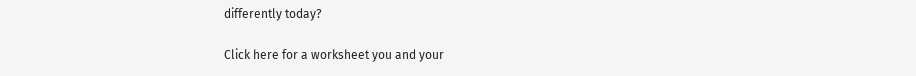differently today?

Click here for a worksheet you and your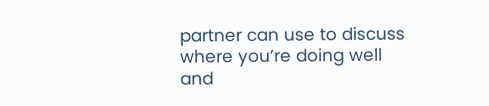partner can use to discuss where you’re doing well and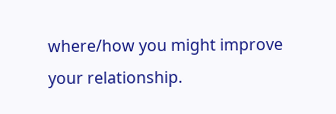where/how you might improve your relationship.